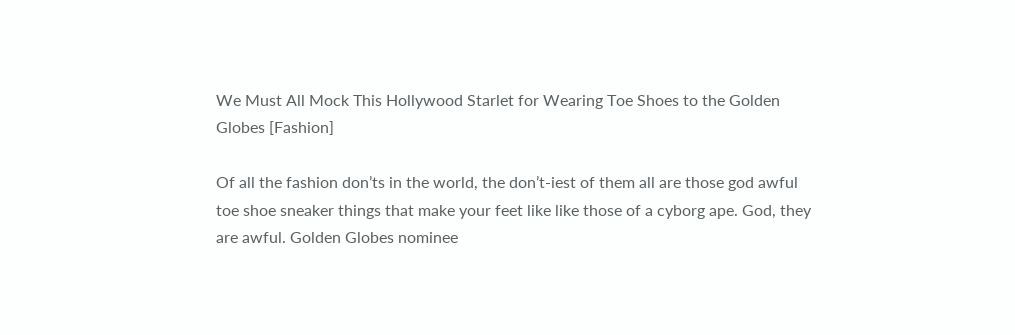We Must All Mock This Hollywood Starlet for Wearing Toe Shoes to the Golden Globes [Fashion]

Of all the fashion don’ts in the world, the don’t-iest of them all are those god awful toe shoe sneaker things that make your feet like like those of a cyborg ape. God, they are awful. Golden Globes nominee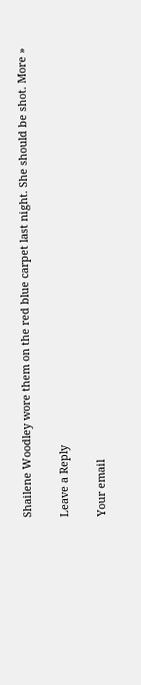Shailene Woodley wore them on the red blue carpet last night. She should be shot. More »

Leave a Reply

Your email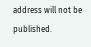address will not be published.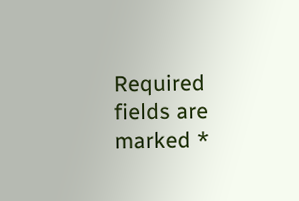Required fields are marked *